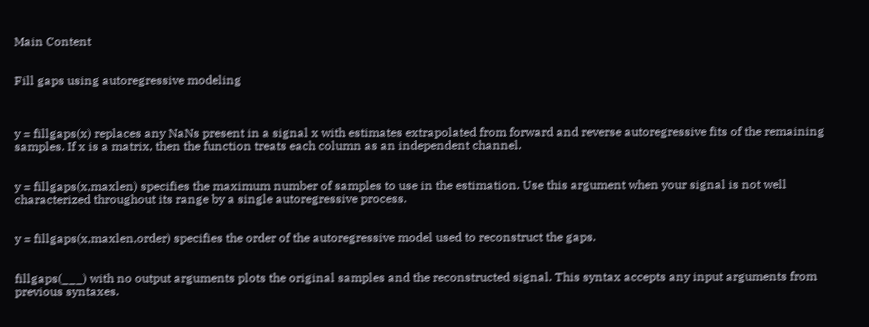Main Content


Fill gaps using autoregressive modeling



y = fillgaps(x) replaces any NaNs present in a signal x with estimates extrapolated from forward and reverse autoregressive fits of the remaining samples. If x is a matrix, then the function treats each column as an independent channel.


y = fillgaps(x,maxlen) specifies the maximum number of samples to use in the estimation. Use this argument when your signal is not well characterized throughout its range by a single autoregressive process.


y = fillgaps(x,maxlen,order) specifies the order of the autoregressive model used to reconstruct the gaps.


fillgaps(___) with no output arguments plots the original samples and the reconstructed signal. This syntax accepts any input arguments from previous syntaxes.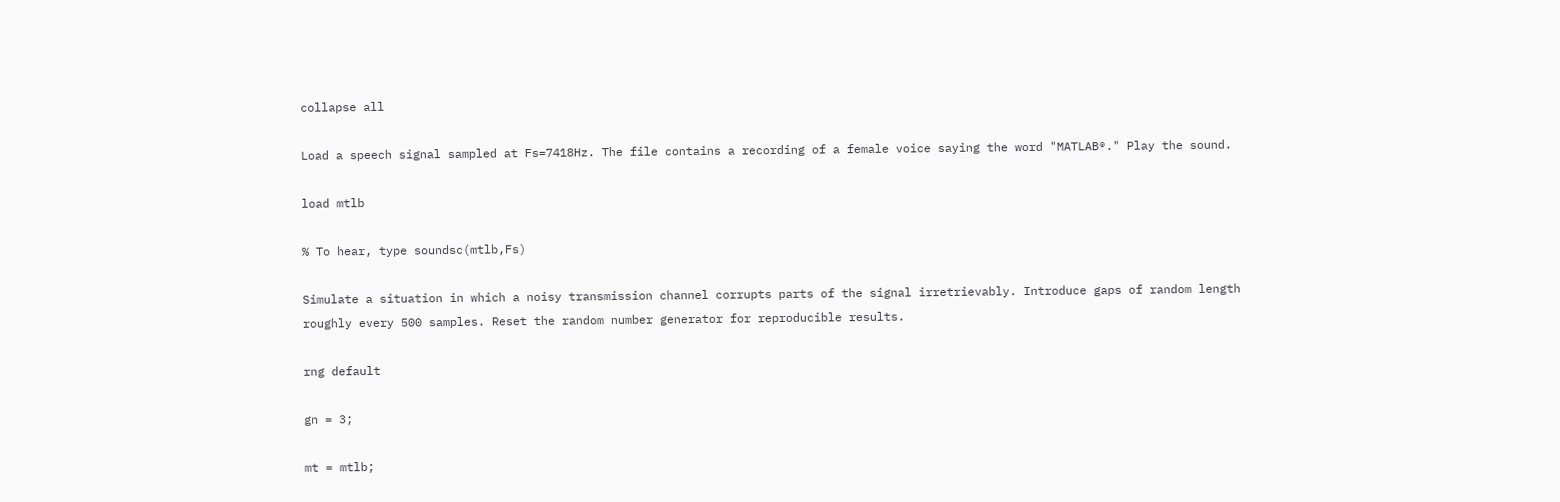collapse all

Load a speech signal sampled at Fs=7418Hz. The file contains a recording of a female voice saying the word "MATLAB®." Play the sound.

load mtlb

% To hear, type soundsc(mtlb,Fs)

Simulate a situation in which a noisy transmission channel corrupts parts of the signal irretrievably. Introduce gaps of random length roughly every 500 samples. Reset the random number generator for reproducible results.

rng default

gn = 3;

mt = mtlb;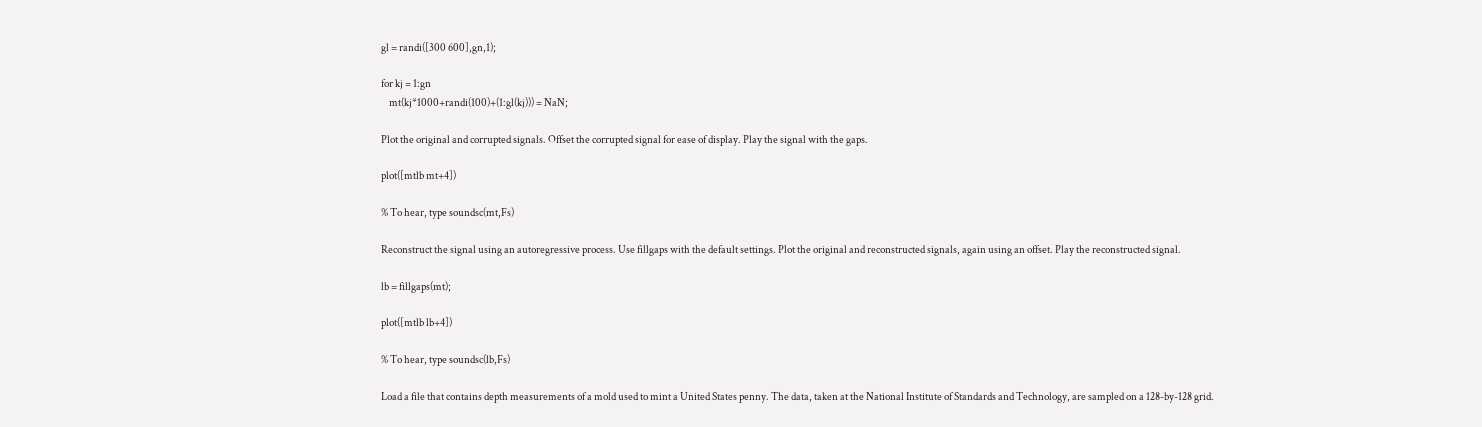gl = randi([300 600],gn,1);

for kj = 1:gn
    mt(kj*1000+randi(100)+(1:gl(kj))) = NaN;

Plot the original and corrupted signals. Offset the corrupted signal for ease of display. Play the signal with the gaps.

plot([mtlb mt+4])

% To hear, type soundsc(mt,Fs)

Reconstruct the signal using an autoregressive process. Use fillgaps with the default settings. Plot the original and reconstructed signals, again using an offset. Play the reconstructed signal.

lb = fillgaps(mt);

plot([mtlb lb+4])

% To hear, type soundsc(lb,Fs)

Load a file that contains depth measurements of a mold used to mint a United States penny. The data, taken at the National Institute of Standards and Technology, are sampled on a 128-by-128 grid.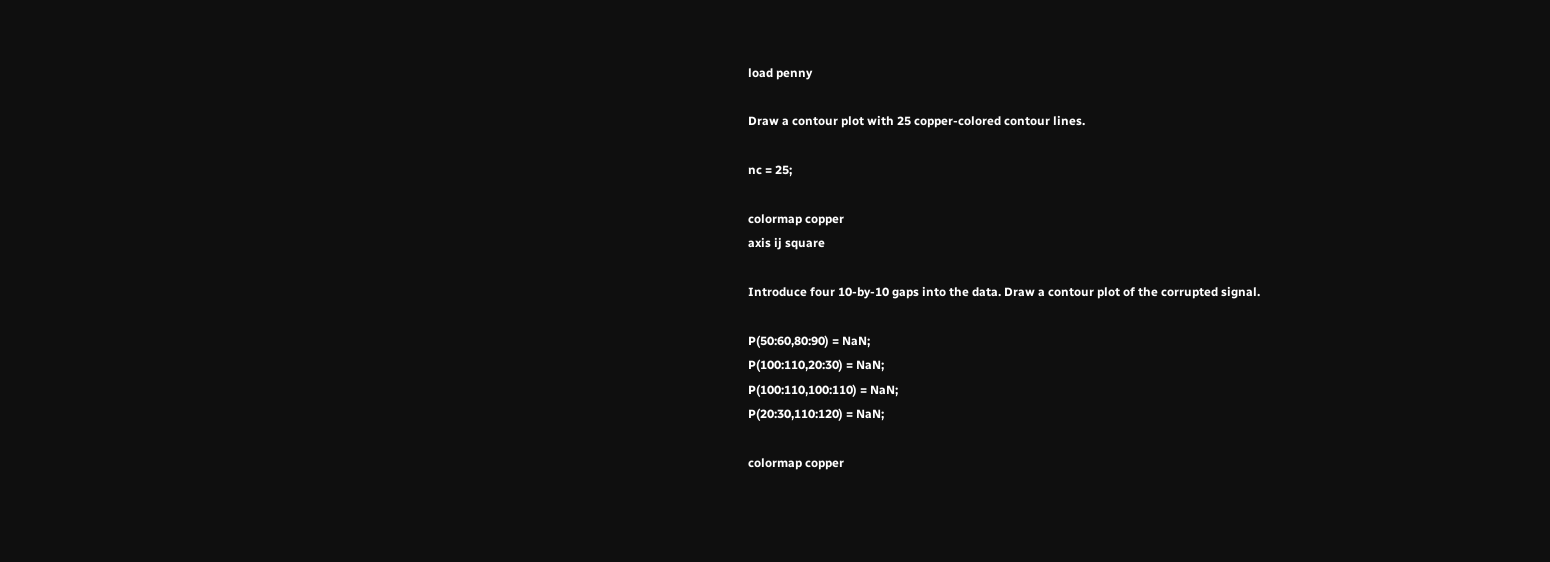load penny

Draw a contour plot with 25 copper-colored contour lines.

nc = 25;

colormap copper
axis ij square

Introduce four 10-by-10 gaps into the data. Draw a contour plot of the corrupted signal.

P(50:60,80:90) = NaN;
P(100:110,20:30) = NaN;
P(100:110,100:110) = NaN;
P(20:30,110:120) = NaN;

colormap copper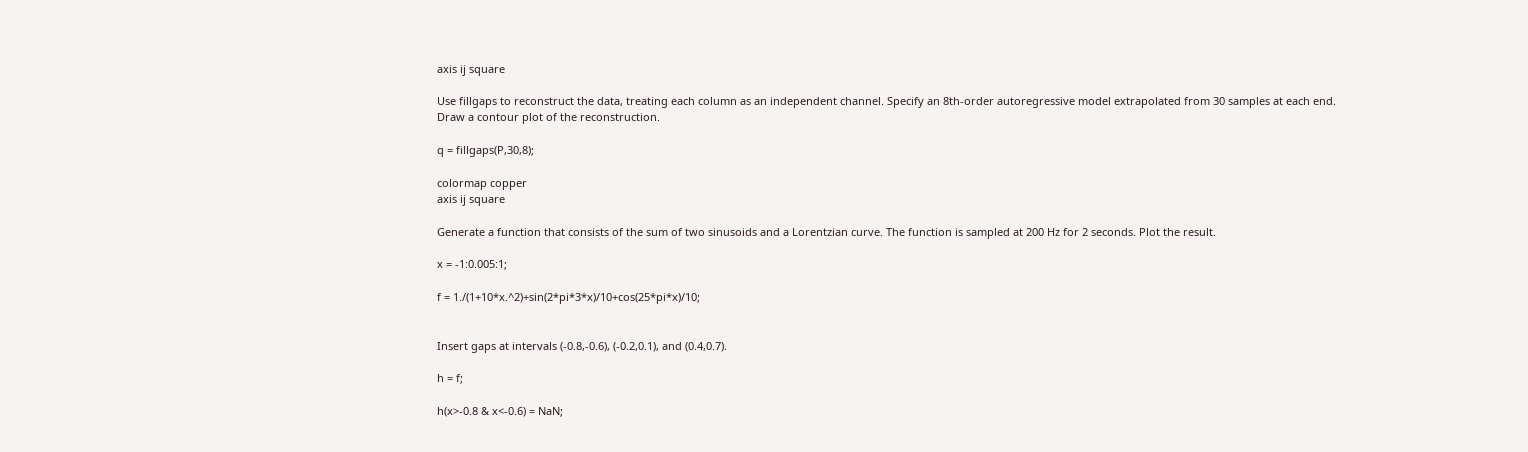axis ij square

Use fillgaps to reconstruct the data, treating each column as an independent channel. Specify an 8th-order autoregressive model extrapolated from 30 samples at each end. Draw a contour plot of the reconstruction.

q = fillgaps(P,30,8);

colormap copper
axis ij square

Generate a function that consists of the sum of two sinusoids and a Lorentzian curve. The function is sampled at 200 Hz for 2 seconds. Plot the result.

x = -1:0.005:1;

f = 1./(1+10*x.^2)+sin(2*pi*3*x)/10+cos(25*pi*x)/10;


Insert gaps at intervals (-0.8,-0.6), (-0.2,0.1), and (0.4,0.7).

h = f;

h(x>-0.8 & x<-0.6) = NaN;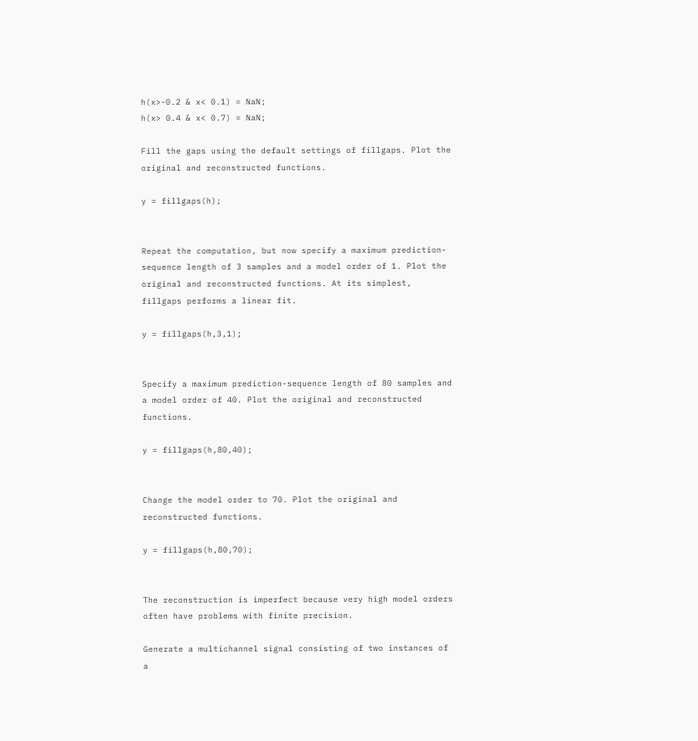h(x>-0.2 & x< 0.1) = NaN;
h(x> 0.4 & x< 0.7) = NaN;

Fill the gaps using the default settings of fillgaps. Plot the original and reconstructed functions.

y = fillgaps(h);


Repeat the computation, but now specify a maximum prediction-sequence length of 3 samples and a model order of 1. Plot the original and reconstructed functions. At its simplest, fillgaps performs a linear fit.

y = fillgaps(h,3,1);


Specify a maximum prediction-sequence length of 80 samples and a model order of 40. Plot the original and reconstructed functions.

y = fillgaps(h,80,40);


Change the model order to 70. Plot the original and reconstructed functions.

y = fillgaps(h,80,70);


The reconstruction is imperfect because very high model orders often have problems with finite precision.

Generate a multichannel signal consisting of two instances of a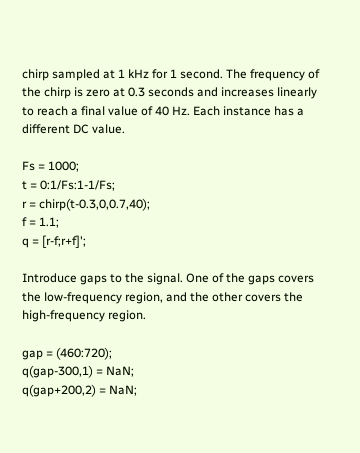chirp sampled at 1 kHz for 1 second. The frequency of the chirp is zero at 0.3 seconds and increases linearly to reach a final value of 40 Hz. Each instance has a different DC value.

Fs = 1000;
t = 0:1/Fs:1-1/Fs;
r = chirp(t-0.3,0,0.7,40);
f = 1.1;
q = [r-f;r+f]';

Introduce gaps to the signal. One of the gaps covers the low-frequency region, and the other covers the high-frequency region.

gap = (460:720);
q(gap-300,1) = NaN;
q(gap+200,2) = NaN;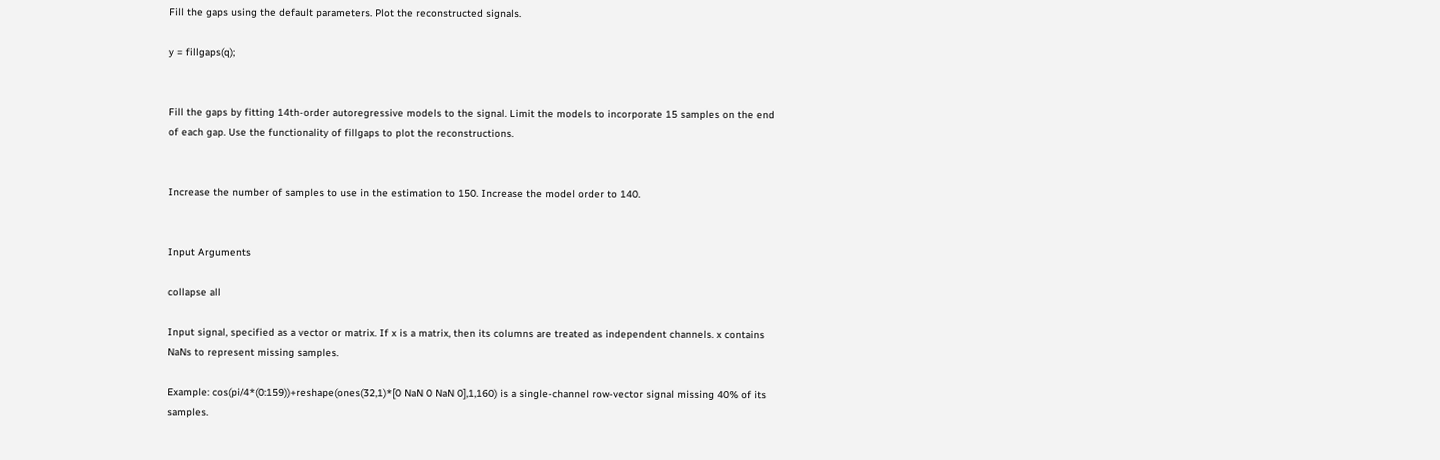Fill the gaps using the default parameters. Plot the reconstructed signals.

y = fillgaps(q);


Fill the gaps by fitting 14th-order autoregressive models to the signal. Limit the models to incorporate 15 samples on the end of each gap. Use the functionality of fillgaps to plot the reconstructions.


Increase the number of samples to use in the estimation to 150. Increase the model order to 140.


Input Arguments

collapse all

Input signal, specified as a vector or matrix. If x is a matrix, then its columns are treated as independent channels. x contains NaNs to represent missing samples.

Example: cos(pi/4*(0:159))+reshape(ones(32,1)*[0 NaN 0 NaN 0],1,160) is a single-channel row-vector signal missing 40% of its samples.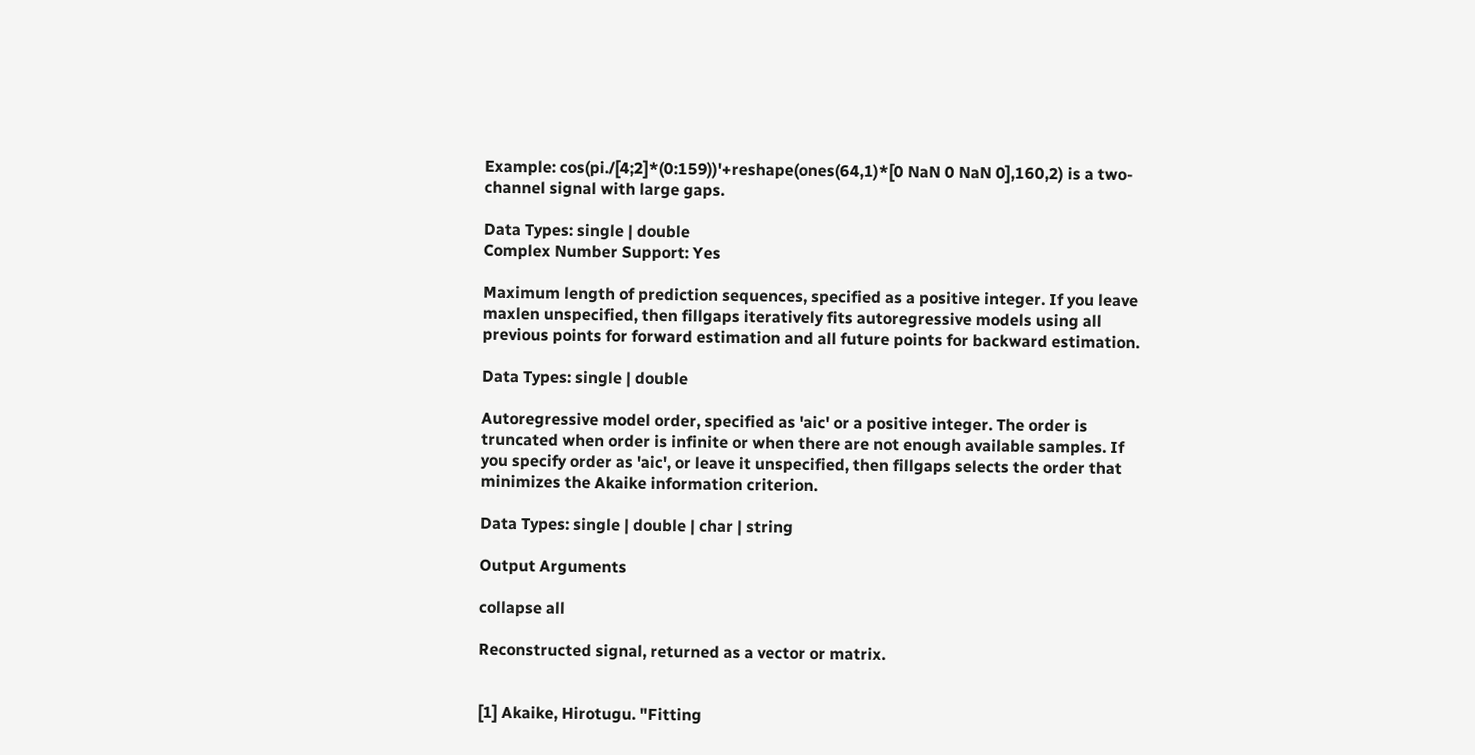Example: cos(pi./[4;2]*(0:159))'+reshape(ones(64,1)*[0 NaN 0 NaN 0],160,2) is a two-channel signal with large gaps.

Data Types: single | double
Complex Number Support: Yes

Maximum length of prediction sequences, specified as a positive integer. If you leave maxlen unspecified, then fillgaps iteratively fits autoregressive models using all previous points for forward estimation and all future points for backward estimation.

Data Types: single | double

Autoregressive model order, specified as 'aic' or a positive integer. The order is truncated when order is infinite or when there are not enough available samples. If you specify order as 'aic', or leave it unspecified, then fillgaps selects the order that minimizes the Akaike information criterion.

Data Types: single | double | char | string

Output Arguments

collapse all

Reconstructed signal, returned as a vector or matrix.


[1] Akaike, Hirotugu. "Fitting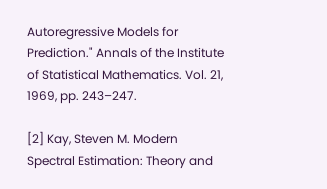Autoregressive Models for Prediction." Annals of the Institute of Statistical Mathematics. Vol. 21, 1969, pp. 243–247.

[2] Kay, Steven M. Modern Spectral Estimation: Theory and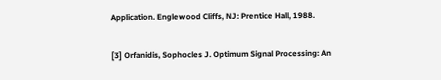Application. Englewood Cliffs, NJ: Prentice Hall, 1988.

[3] Orfanidis, Sophocles J. Optimum Signal Processing: An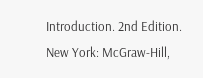Introduction. 2nd Edition. New York: McGraw-Hill,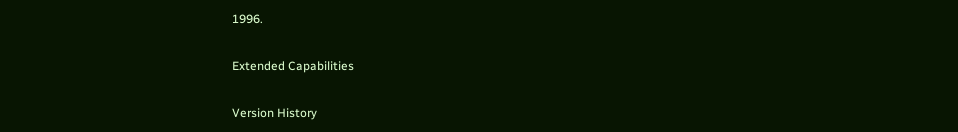1996.

Extended Capabilities

Version History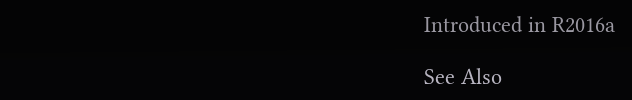Introduced in R2016a

See Also